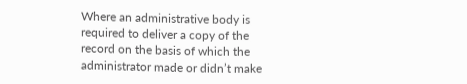Where an administrative body is required to deliver a copy of the record on the basis of which the administrator made or didn’t make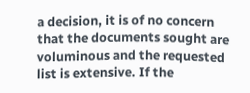a decision, it is of no concern that the documents sought are voluminous and the requested list is extensive. If the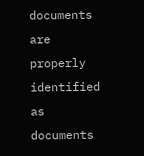documents are properly identified as documents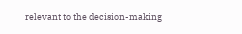relevant to the decision-making